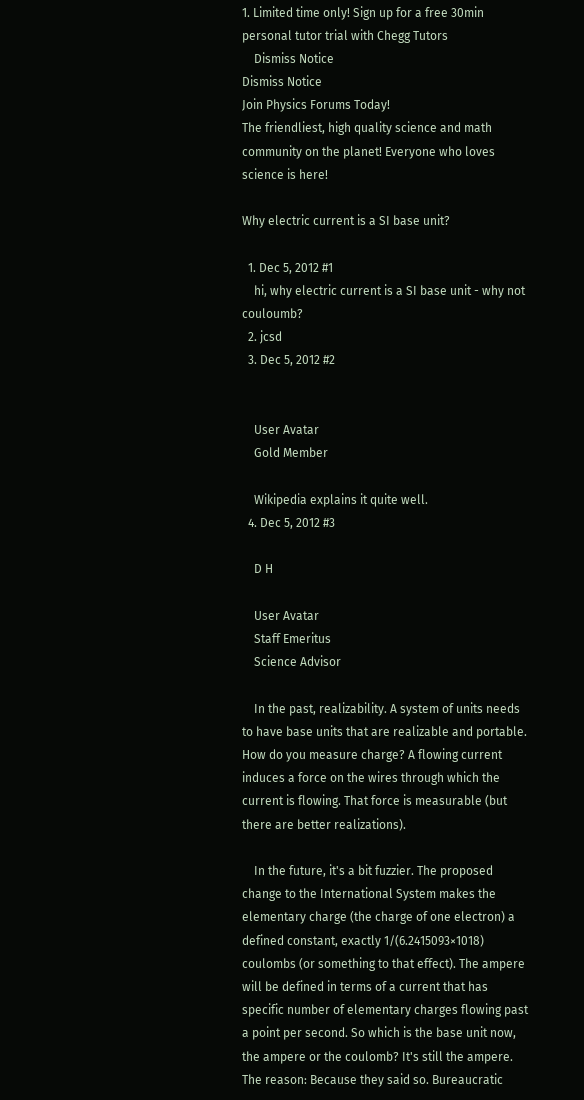1. Limited time only! Sign up for a free 30min personal tutor trial with Chegg Tutors
    Dismiss Notice
Dismiss Notice
Join Physics Forums Today!
The friendliest, high quality science and math community on the planet! Everyone who loves science is here!

Why electric current is a SI base unit?

  1. Dec 5, 2012 #1
    hi, why electric current is a SI base unit - why not couloumb?
  2. jcsd
  3. Dec 5, 2012 #2


    User Avatar
    Gold Member

    Wikipedia explains it quite well.
  4. Dec 5, 2012 #3

    D H

    User Avatar
    Staff Emeritus
    Science Advisor

    In the past, realizability. A system of units needs to have base units that are realizable and portable. How do you measure charge? A flowing current induces a force on the wires through which the current is flowing. That force is measurable (but there are better realizations).

    In the future, it's a bit fuzzier. The proposed change to the International System makes the elementary charge (the charge of one electron) a defined constant, exactly 1/(6.2415093×1018) coulombs (or something to that effect). The ampere will be defined in terms of a current that has specific number of elementary charges flowing past a point per second. So which is the base unit now, the ampere or the coulomb? It's still the ampere. The reason: Because they said so. Bureaucratic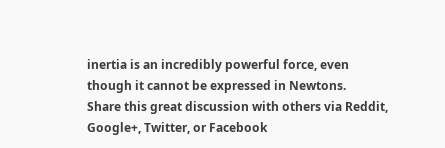inertia is an incredibly powerful force, even though it cannot be expressed in Newtons.
Share this great discussion with others via Reddit, Google+, Twitter, or Facebook